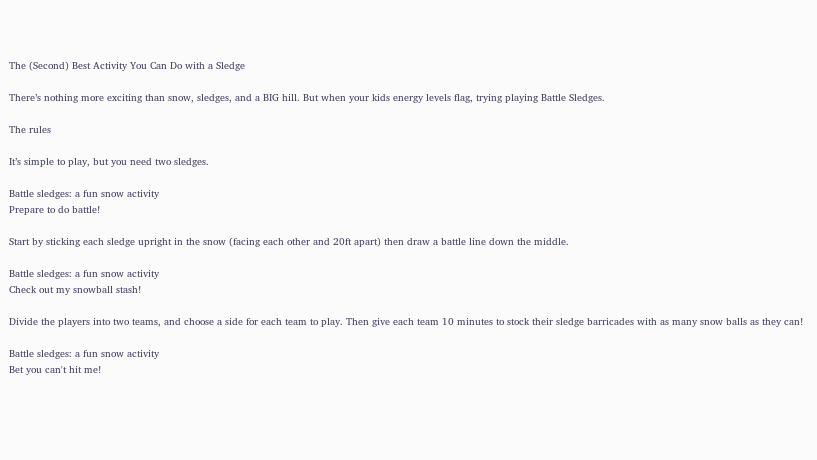The (Second) Best Activity You Can Do with a Sledge

There’s nothing more exciting than snow, sledges, and a BIG hill. But when your kids energy levels flag, trying playing Battle Sledges.

The rules

It’s simple to play, but you need two sledges.

Battle sledges: a fun snow activity
Prepare to do battle!

Start by sticking each sledge upright in the snow (facing each other and 20ft apart) then draw a battle line down the middle.

Battle sledges: a fun snow activity
Check out my snowball stash!

Divide the players into two teams, and choose a side for each team to play. Then give each team 10 minutes to stock their sledge barricades with as many snow balls as they can!

Battle sledges: a fun snow activity
Bet you can't hit me!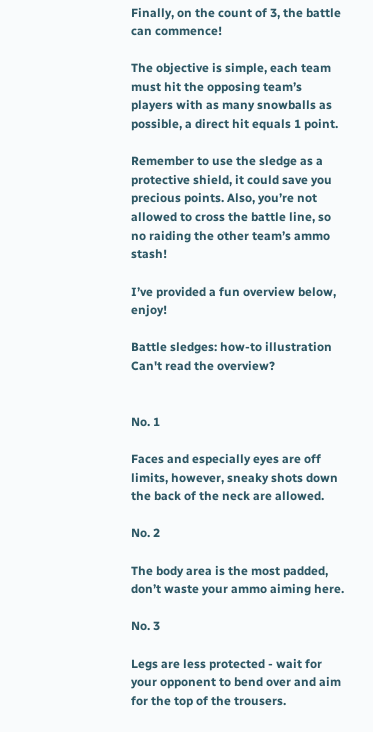Finally, on the count of 3, the battle can commence!

The objective is simple, each team must hit the opposing team’s players with as many snowballs as possible, a direct hit equals 1 point.

Remember to use the sledge as a protective shield, it could save you precious points. Also, you’re not allowed to cross the battle line, so no raiding the other team’s ammo stash!

I’ve provided a fun overview below, enjoy!

Battle sledges: how-to illustration
Can't read the overview?


No. 1

Faces and especially eyes are off limits, however, sneaky shots down the back of the neck are allowed.

No. 2

The body area is the most padded, don’t waste your ammo aiming here.

No. 3

Legs are less protected - wait for your opponent to bend over and aim for the top of the trousers.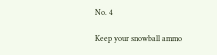No. 4

Keep your snowball ammo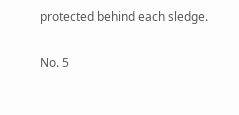protected behind each sledge.

No. 5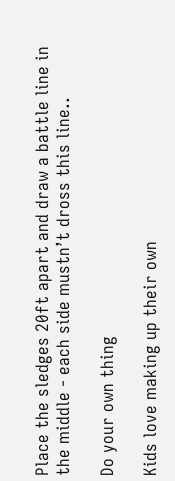Place the sledges 20ft apart and draw a battle line in the middle - each side mustn’t dross this line..

Do your own thing

Kids love making up their own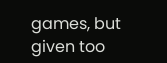games, but given too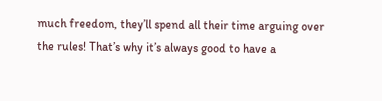much freedom, they’ll spend all their time arguing over the rules! That’s why it’s always good to have a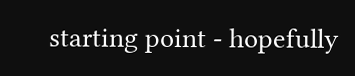starting point - hopefully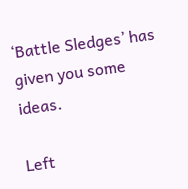‘Battle Sledges’ has given you some ideas.

Left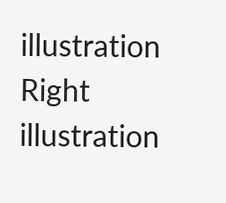illustration
Right illustration